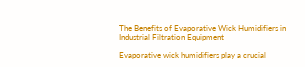The Benefits of Evaporative Wick Humidifiers in Industrial Filtration Equipment

Evaporative wick humidifiers play a crucial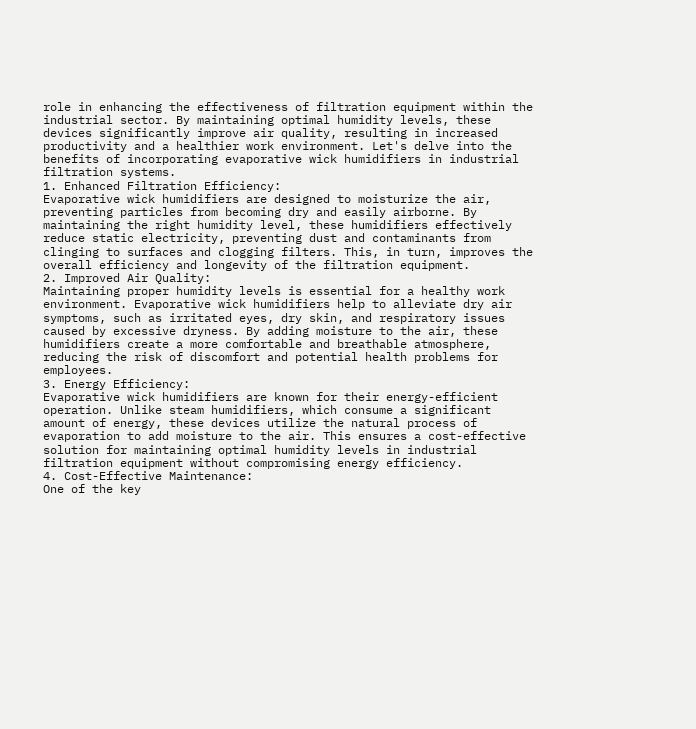role in enhancing the effectiveness of filtration equipment within the industrial sector. By maintaining optimal humidity levels, these devices significantly improve air quality, resulting in increased productivity and a healthier work environment. Let's delve into the benefits of incorporating evaporative wick humidifiers in industrial filtration systems.
1. Enhanced Filtration Efficiency:
Evaporative wick humidifiers are designed to moisturize the air, preventing particles from becoming dry and easily airborne. By maintaining the right humidity level, these humidifiers effectively reduce static electricity, preventing dust and contaminants from clinging to surfaces and clogging filters. This, in turn, improves the overall efficiency and longevity of the filtration equipment.
2. Improved Air Quality:
Maintaining proper humidity levels is essential for a healthy work environment. Evaporative wick humidifiers help to alleviate dry air symptoms, such as irritated eyes, dry skin, and respiratory issues caused by excessive dryness. By adding moisture to the air, these humidifiers create a more comfortable and breathable atmosphere, reducing the risk of discomfort and potential health problems for employees.
3. Energy Efficiency:
Evaporative wick humidifiers are known for their energy-efficient operation. Unlike steam humidifiers, which consume a significant amount of energy, these devices utilize the natural process of evaporation to add moisture to the air. This ensures a cost-effective solution for maintaining optimal humidity levels in industrial filtration equipment without compromising energy efficiency.
4. Cost-Effective Maintenance:
One of the key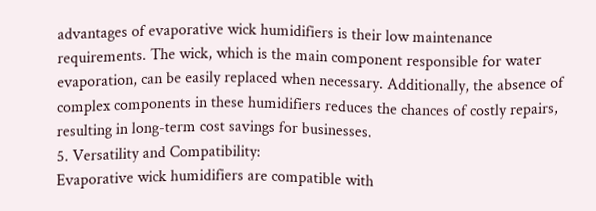advantages of evaporative wick humidifiers is their low maintenance requirements. The wick, which is the main component responsible for water evaporation, can be easily replaced when necessary. Additionally, the absence of complex components in these humidifiers reduces the chances of costly repairs, resulting in long-term cost savings for businesses.
5. Versatility and Compatibility:
Evaporative wick humidifiers are compatible with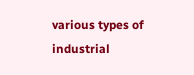various types of industrial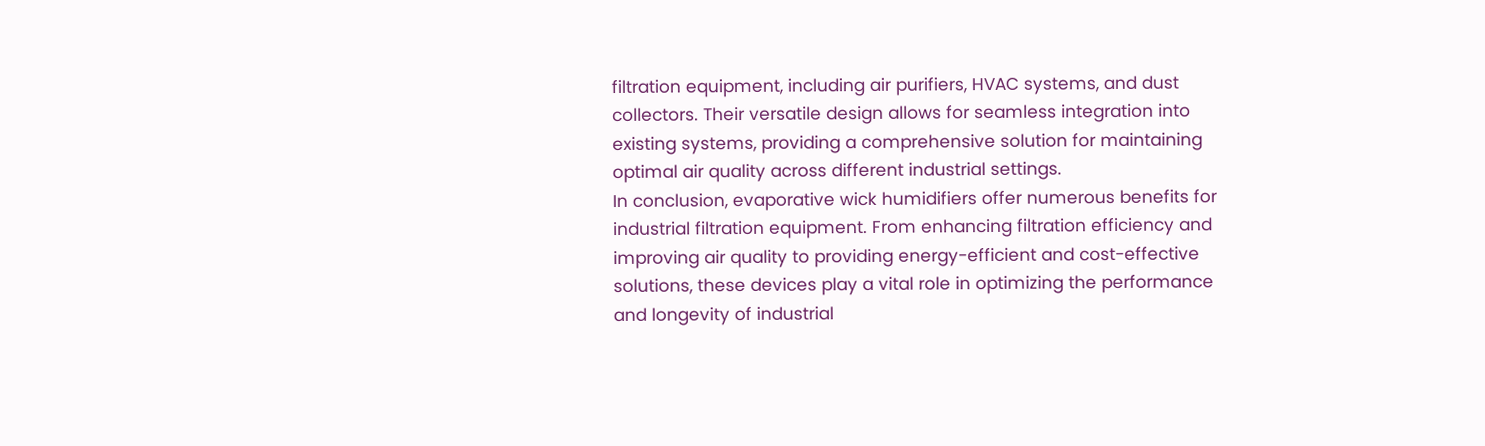filtration equipment, including air purifiers, HVAC systems, and dust collectors. Their versatile design allows for seamless integration into existing systems, providing a comprehensive solution for maintaining optimal air quality across different industrial settings.
In conclusion, evaporative wick humidifiers offer numerous benefits for industrial filtration equipment. From enhancing filtration efficiency and improving air quality to providing energy-efficient and cost-effective solutions, these devices play a vital role in optimizing the performance and longevity of industrial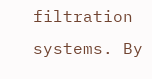filtration systems. By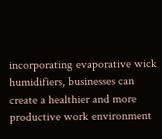incorporating evaporative wick humidifiers, businesses can create a healthier and more productive work environment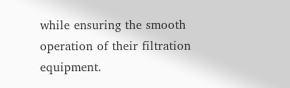while ensuring the smooth operation of their filtration equipment.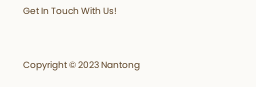Get In Touch With Us!


Copyright © 2023 Nantong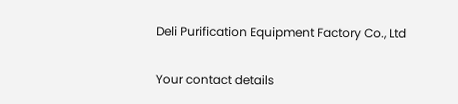Deli Purification Equipment Factory Co., Ltd

Your contact details